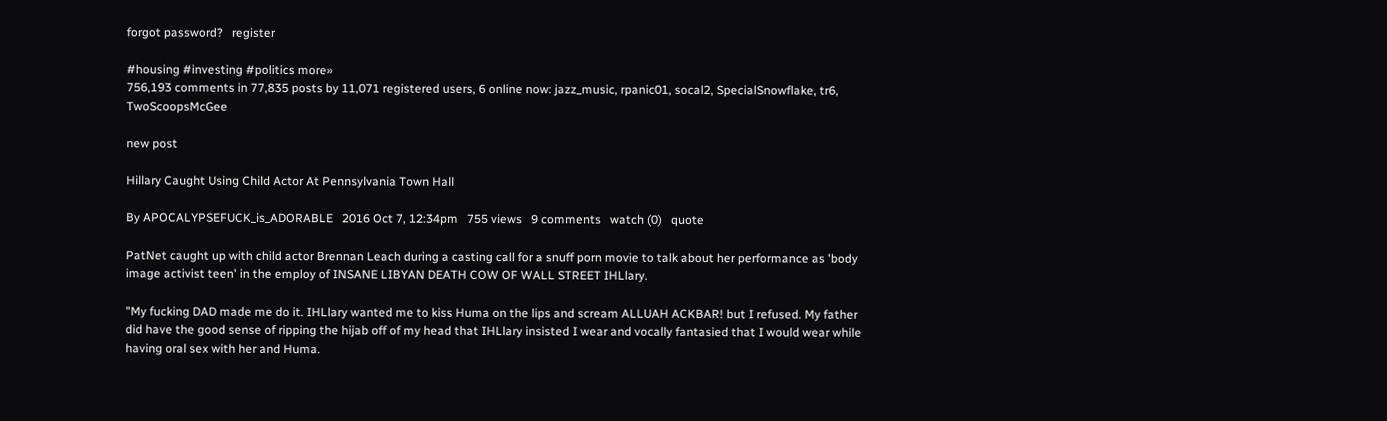forgot password?   register

#housing #investing #politics more»
756,193 comments in 77,835 posts by 11,071 registered users, 6 online now: jazz_music, rpanic01, socal2, SpecialSnowflake, tr6, TwoScoopsMcGee

new post

Hillary Caught Using Child Actor At Pennsylvania Town Hall

By APOCALYPSEFUCK_is_ADORABLE   2016 Oct 7, 12:34pm   755 views   9 comments   watch (0)   quote

PatNet caught up with child actor Brennan Leach during a casting call for a snuff porn movie to talk about her performance as 'body image activist teen' in the employ of INSANE LIBYAN DEATH COW OF WALL STREET IHLlary.

"My fucking DAD made me do it. IHLlary wanted me to kiss Huma on the lips and scream ALLUAH ACKBAR! but I refused. My father did have the good sense of ripping the hijab off of my head that IHLlary insisted I wear and vocally fantasied that I would wear while having oral sex with her and Huma.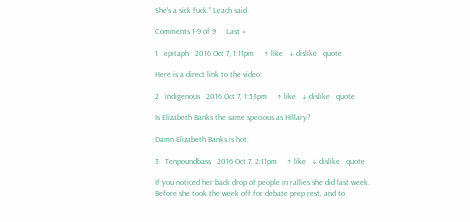She's a sick fuck," Leach said.

Comments 1-9 of 9     Last »

1   epitaph   2016 Oct 7, 1:11pm     ↑ like   ↓ dislike   quote

Here is a direct link to the video:

2   indigenous   2016 Oct 7, 1:53pm     ↑ like   ↓ dislike   quote

Is Elizabeth Banks the same specious as Hillary?

Damn Elizabeth Banks is hot.

3   Tenpoundbass   2016 Oct 7, 2:11pm     ↑ like   ↓ dislike   quote

If you noticed her back drop of people in rallies she did last week. Before she took the week off for debate prep rest, and to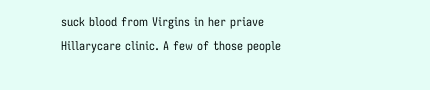suck blood from Virgins in her priave Hillarycare clinic. A few of those people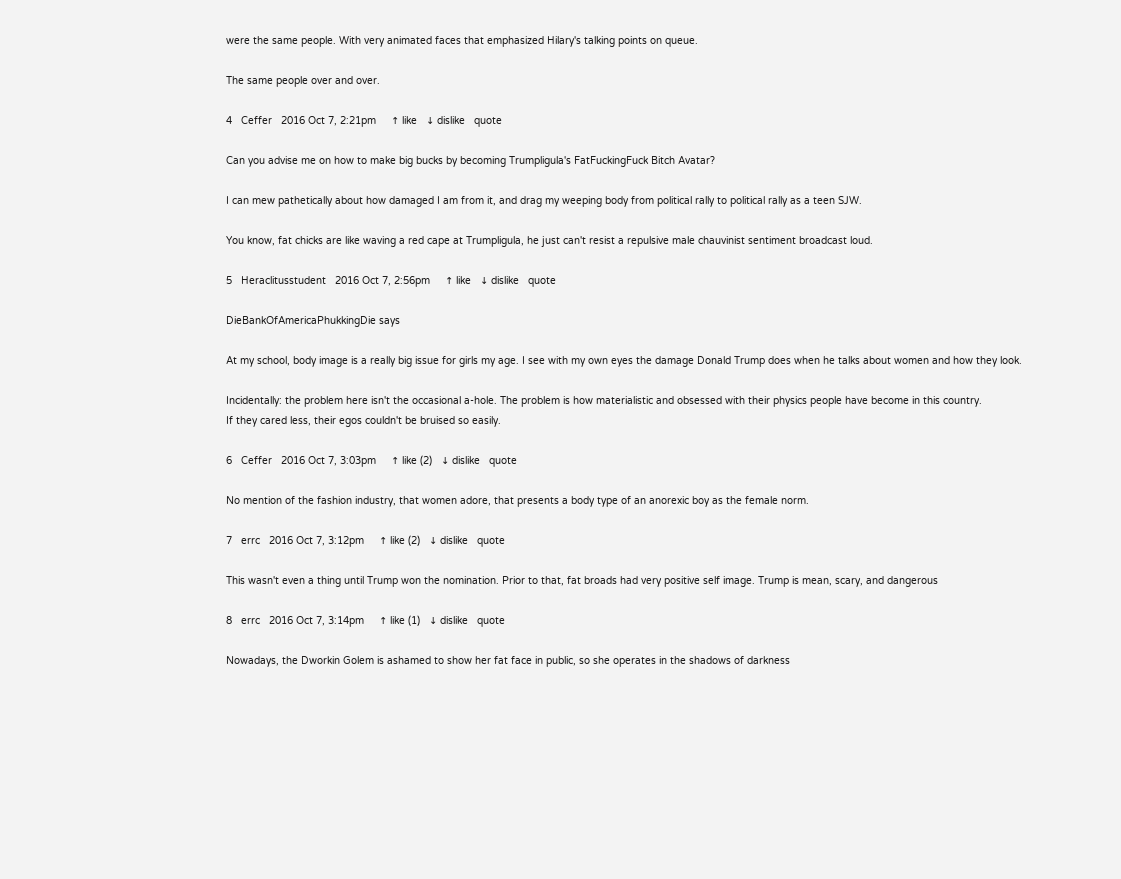were the same people. With very animated faces that emphasized Hilary's talking points on queue.

The same people over and over.

4   Ceffer   2016 Oct 7, 2:21pm     ↑ like   ↓ dislike   quote

Can you advise me on how to make big bucks by becoming Trumpligula's FatFuckingFuck Bitch Avatar?

I can mew pathetically about how damaged I am from it, and drag my weeping body from political rally to political rally as a teen SJW.

You know, fat chicks are like waving a red cape at Trumpligula, he just can't resist a repulsive male chauvinist sentiment broadcast loud.

5   Heraclitusstudent   2016 Oct 7, 2:56pm     ↑ like   ↓ dislike   quote

DieBankOfAmericaPhukkingDie says

At my school, body image is a really big issue for girls my age. I see with my own eyes the damage Donald Trump does when he talks about women and how they look.

Incidentally: the problem here isn't the occasional a-hole. The problem is how materialistic and obsessed with their physics people have become in this country.
If they cared less, their egos couldn't be bruised so easily.

6   Ceffer   2016 Oct 7, 3:03pm     ↑ like (2)   ↓ dislike   quote

No mention of the fashion industry, that women adore, that presents a body type of an anorexic boy as the female norm.

7   errc   2016 Oct 7, 3:12pm     ↑ like (2)   ↓ dislike   quote

This wasn't even a thing until Trump won the nomination. Prior to that, fat broads had very positive self image. Trump is mean, scary, and dangerous

8   errc   2016 Oct 7, 3:14pm     ↑ like (1)   ↓ dislike   quote

Nowadays, the Dworkin Golem is ashamed to show her fat face in public, so she operates in the shadows of darkness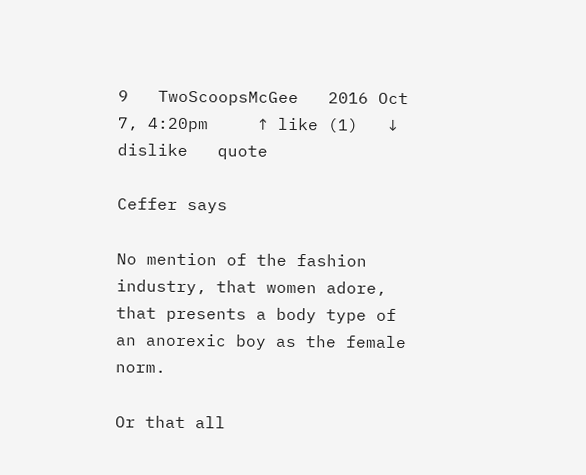9   TwoScoopsMcGee   2016 Oct 7, 4:20pm     ↑ like (1)   ↓ dislike   quote

Ceffer says

No mention of the fashion industry, that women adore, that presents a body type of an anorexic boy as the female norm.

Or that all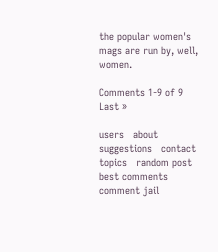the popular women's mags are run by, well, women.

Comments 1-9 of 9     Last »

users   about   suggestions   contact
topics   random post   best comments   comment jail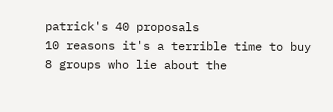patrick's 40 proposals
10 reasons it's a terrible time to buy
8 groups who lie about the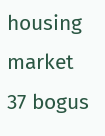housing market
37 bogus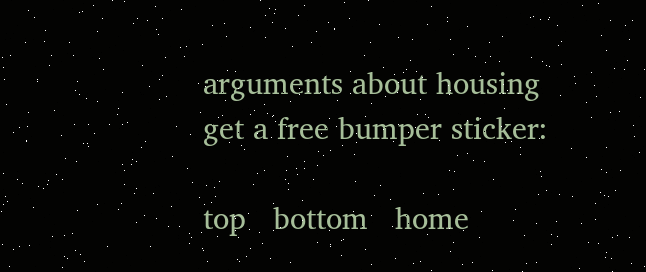arguments about housing
get a free bumper sticker:

top   bottom   home